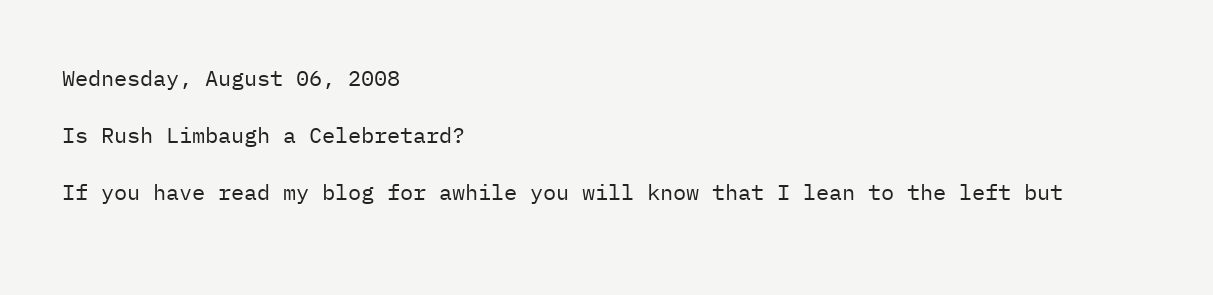Wednesday, August 06, 2008

Is Rush Limbaugh a Celebretard?

If you have read my blog for awhile you will know that I lean to the left but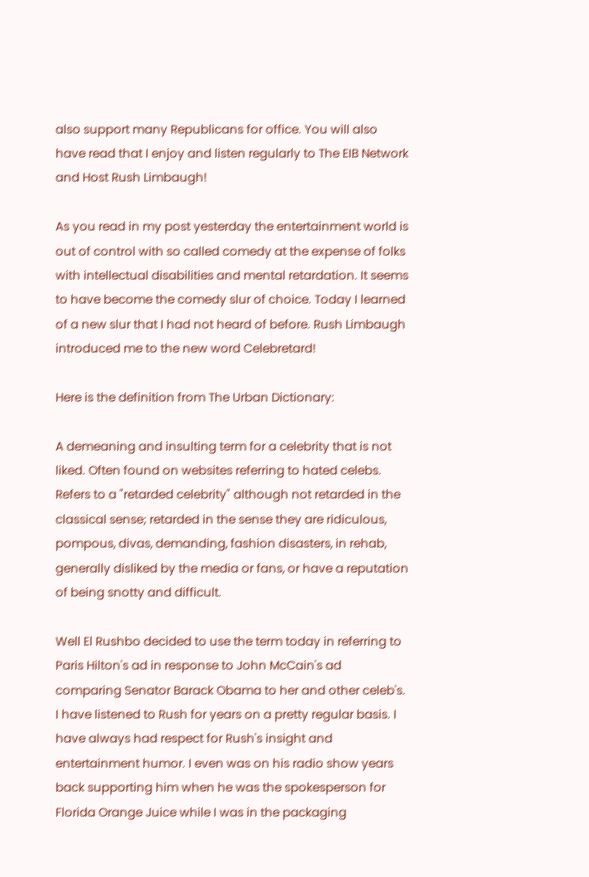also support many Republicans for office. You will also have read that I enjoy and listen regularly to The EIB Network and Host Rush Limbaugh!

As you read in my post yesterday the entertainment world is out of control with so called comedy at the expense of folks with intellectual disabilities and mental retardation. It seems to have become the comedy slur of choice. Today I learned of a new slur that I had not heard of before. Rush Limbaugh introduced me to the new word Celebretard!

Here is the definition from The Urban Dictionary:

A demeaning and insulting term for a celebrity that is not liked. Often found on websites referring to hated celebs. Refers to a "retarded celebrity" although not retarded in the classical sense; retarded in the sense they are ridiculous, pompous, divas, demanding, fashion disasters, in rehab, generally disliked by the media or fans, or have a reputation of being snotty and difficult.

Well El Rushbo decided to use the term today in referring to Paris Hilton's ad in response to John McCain's ad comparing Senator Barack Obama to her and other celeb's. I have listened to Rush for years on a pretty regular basis. I have always had respect for Rush's insight and entertainment humor. I even was on his radio show years back supporting him when he was the spokesperson for Florida Orange Juice while I was in the packaging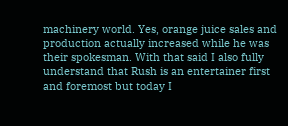machinery world. Yes, orange juice sales and production actually increased while he was their spokesman. With that said I also fully understand that Rush is an entertainer first and foremost but today I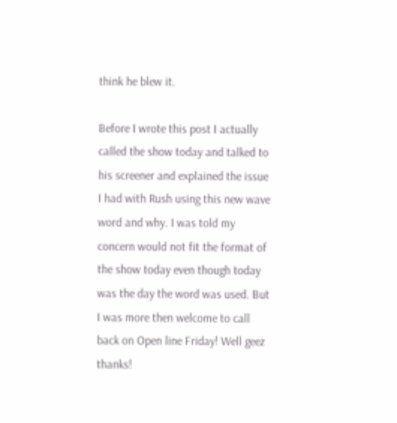think he blew it.

Before I wrote this post I actually called the show today and talked to his screener and explained the issue I had with Rush using this new wave word and why. I was told my concern would not fit the format of the show today even though today was the day the word was used. But I was more then welcome to call back on Open line Friday! Well geez thanks!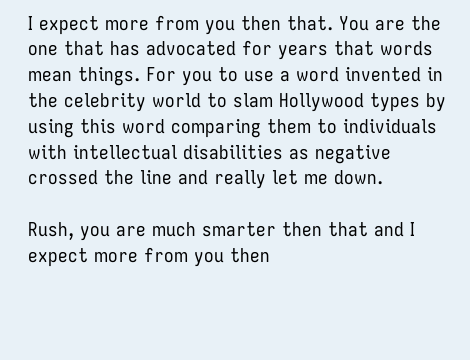I expect more from you then that. You are the one that has advocated for years that words mean things. For you to use a word invented in the celebrity world to slam Hollywood types by using this word comparing them to individuals with intellectual disabilities as negative crossed the line and really let me down.

Rush, you are much smarter then that and I expect more from you then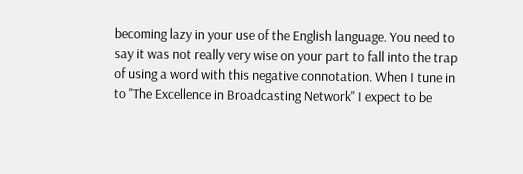becoming lazy in your use of the English language. You need to say it was not really very wise on your part to fall into the trap of using a word with this negative connotation. When I tune in to "The Excellence in Broadcasting Network" I expect to be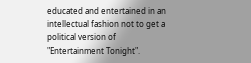educated and entertained in an intellectual fashion not to get a political version of "Entertainment Tonight".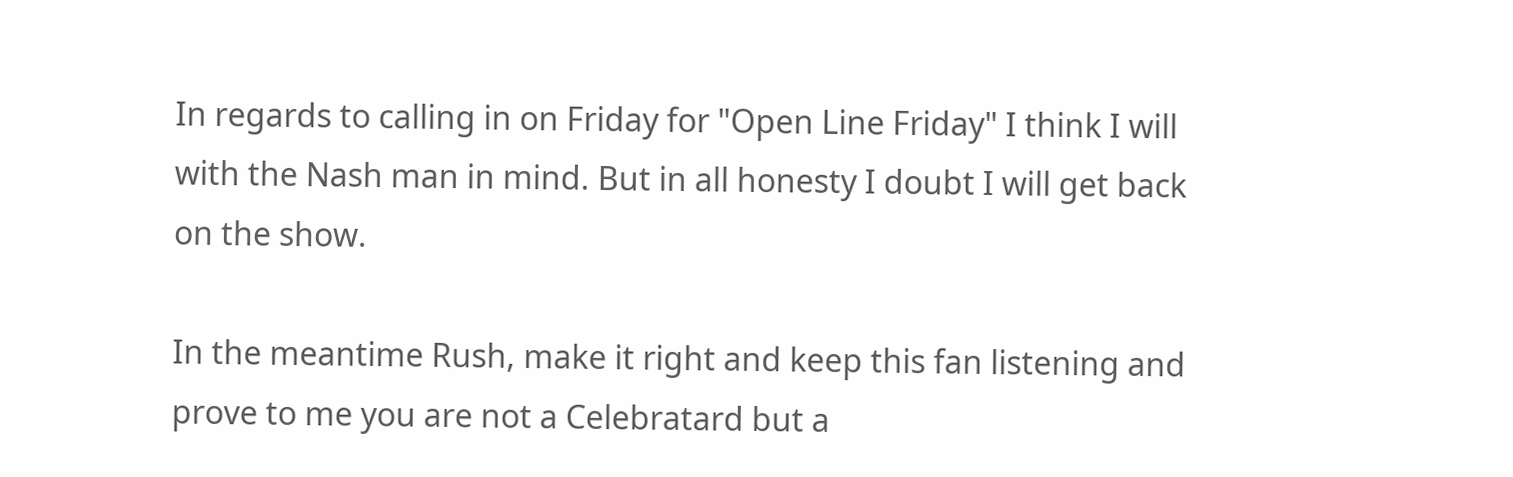In regards to calling in on Friday for "Open Line Friday" I think I will with the Nash man in mind. But in all honesty I doubt I will get back on the show.

In the meantime Rush, make it right and keep this fan listening and prove to me you are not a Celebratard but a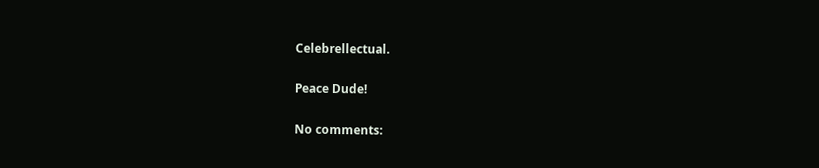Celebrellectual.

Peace Dude!

No comments: